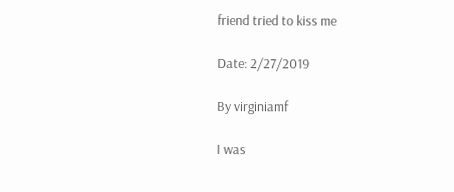friend tried to kiss me

Date: 2/27/2019

By virginiamf

I was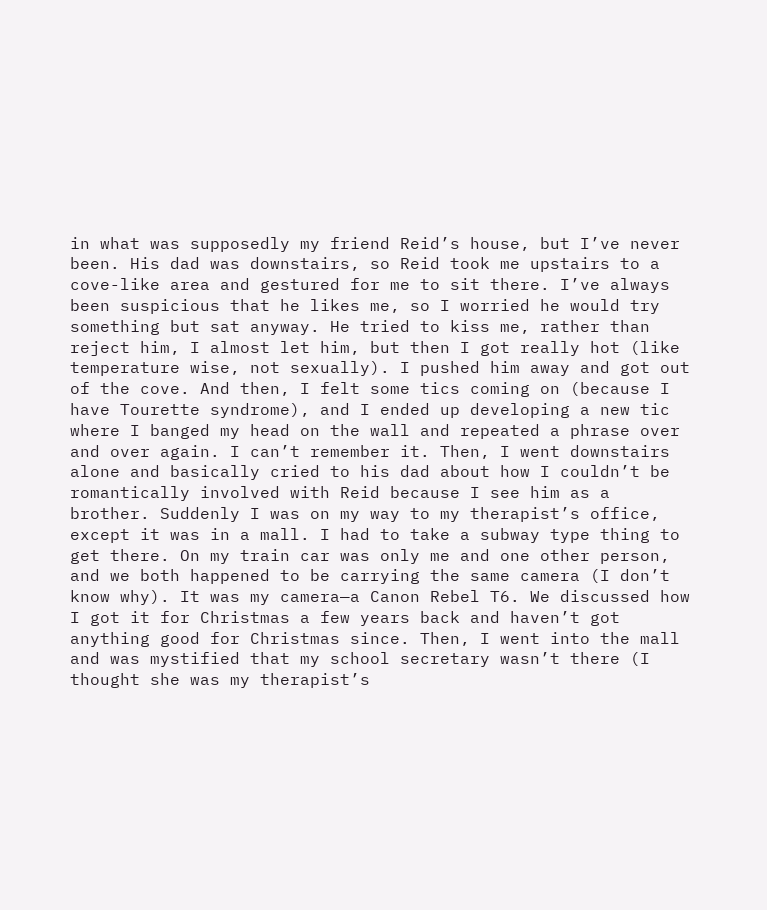in what was supposedly my friend Reid’s house, but I’ve never been. His dad was downstairs, so Reid took me upstairs to a cove-like area and gestured for me to sit there. I’ve always been suspicious that he likes me, so I worried he would try something but sat anyway. He tried to kiss me, rather than reject him, I almost let him, but then I got really hot (like temperature wise, not sexually). I pushed him away and got out of the cove. And then, I felt some tics coming on (because I have Tourette syndrome), and I ended up developing a new tic where I banged my head on the wall and repeated a phrase over and over again. I can’t remember it. Then, I went downstairs alone and basically cried to his dad about how I couldn’t be romantically involved with Reid because I see him as a brother. Suddenly I was on my way to my therapist’s office, except it was in a mall. I had to take a subway type thing to get there. On my train car was only me and one other person, and we both happened to be carrying the same camera (I don’t know why). It was my camera—a Canon Rebel T6. We discussed how I got it for Christmas a few years back and haven’t got anything good for Christmas since. Then, I went into the mall and was mystified that my school secretary wasn’t there (I thought she was my therapist’s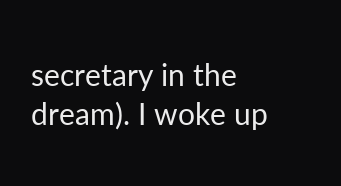secretary in the dream). I woke up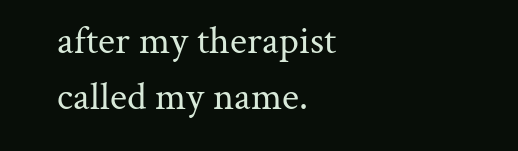after my therapist called my name.